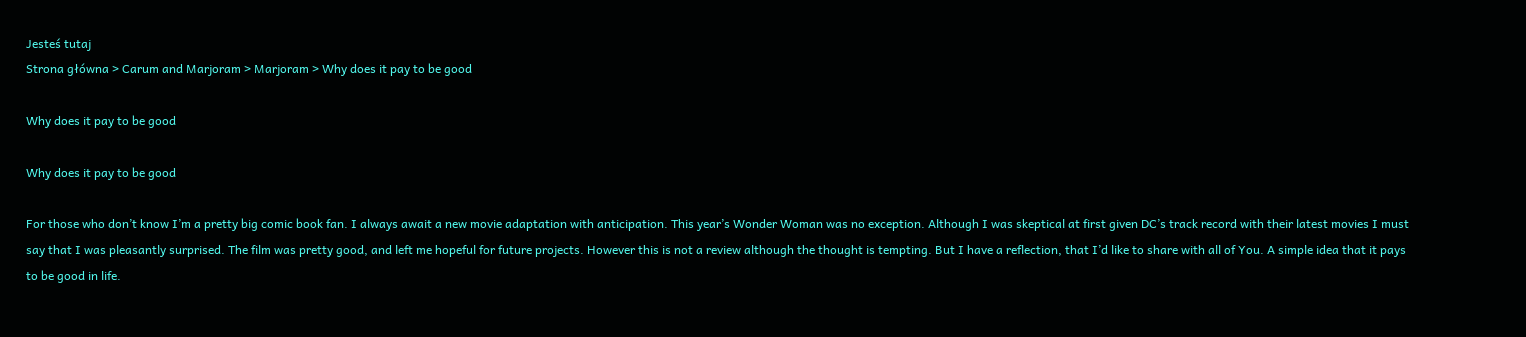Jesteś tutaj
Strona główna > Carum and Marjoram > Marjoram > Why does it pay to be good

Why does it pay to be good

Why does it pay to be good

For those who don’t know I’m a pretty big comic book fan. I always await a new movie adaptation with anticipation. This year’s Wonder Woman was no exception. Although I was skeptical at first given DC’s track record with their latest movies I must say that I was pleasantly surprised. The film was pretty good, and left me hopeful for future projects. However this is not a review although the thought is tempting. But I have a reflection, that I’d like to share with all of You. A simple idea that it pays to be good in life.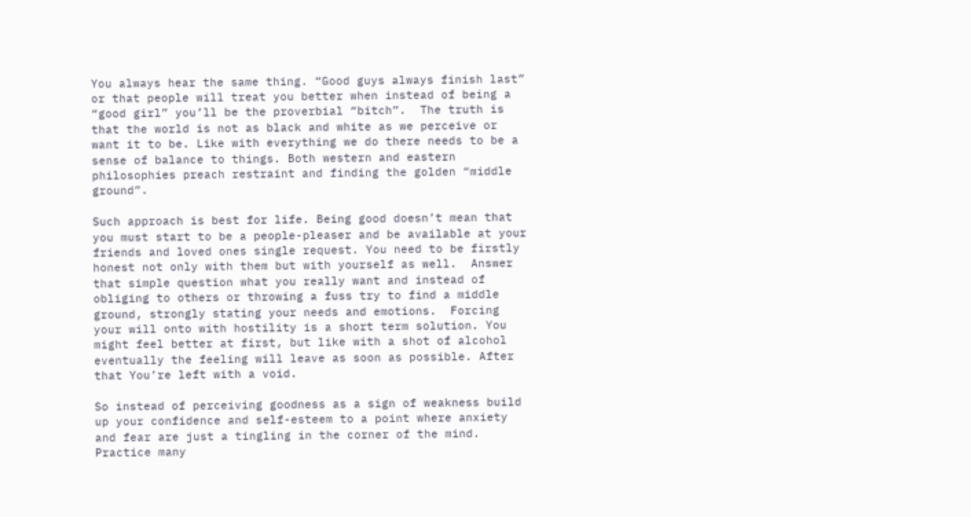You always hear the same thing. “Good guys always finish last” or that people will treat you better when instead of being a “good girl” you’ll be the proverbial “bitch”.  The truth is that the world is not as black and white as we perceive or want it to be. Like with everything we do there needs to be a sense of balance to things. Both western and eastern philosophies preach restraint and finding the golden “middle ground”.

Such approach is best for life. Being good doesn’t mean that you must start to be a people-pleaser and be available at your friends and loved ones single request. You need to be firstly honest not only with them but with yourself as well.  Answer that simple question what you really want and instead of obliging to others or throwing a fuss try to find a middle ground, strongly stating your needs and emotions.  Forcing your will onto with hostility is a short term solution. You might feel better at first, but like with a shot of alcohol eventually the feeling will leave as soon as possible. After that You’re left with a void.

So instead of perceiving goodness as a sign of weakness build up your confidence and self-esteem to a point where anxiety and fear are just a tingling in the corner of the mind.  Practice many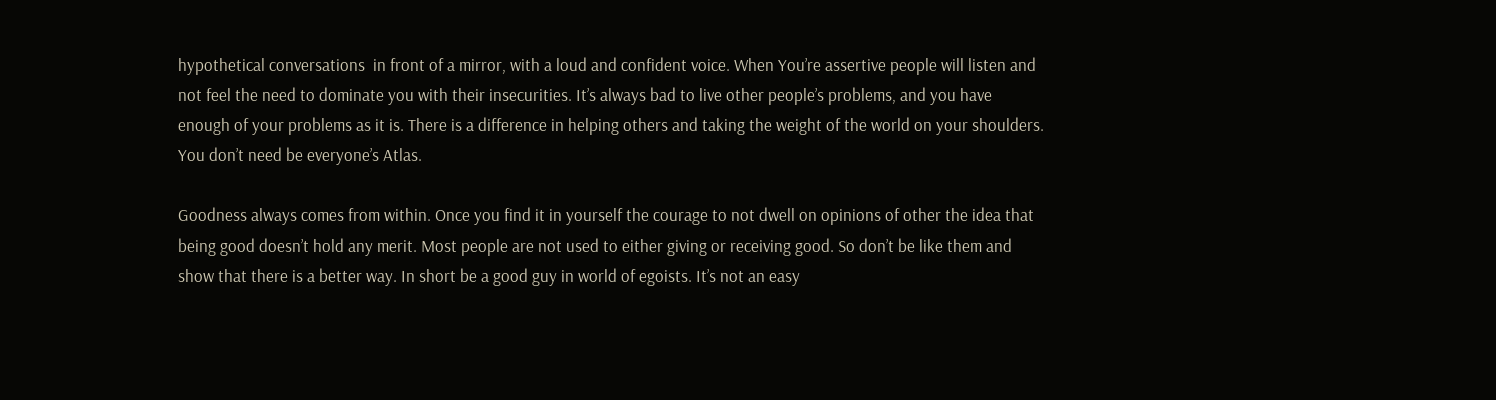hypothetical conversations  in front of a mirror, with a loud and confident voice. When You’re assertive people will listen and not feel the need to dominate you with their insecurities. It’s always bad to live other people’s problems, and you have enough of your problems as it is. There is a difference in helping others and taking the weight of the world on your shoulders.  You don’t need be everyone’s Atlas.

Goodness always comes from within. Once you find it in yourself the courage to not dwell on opinions of other the idea that being good doesn’t hold any merit. Most people are not used to either giving or receiving good. So don’t be like them and show that there is a better way. In short be a good guy in world of egoists. It’s not an easy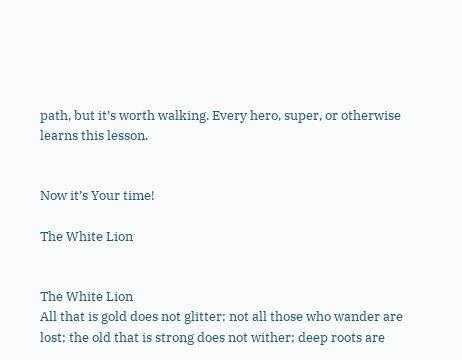path, but it’s worth walking. Every hero, super, or otherwise learns this lesson.


Now it’s Your time!

The White Lion


The White Lion
All that is gold does not glitter; not all those who wander are lost; the old that is strong does not wither; deep roots are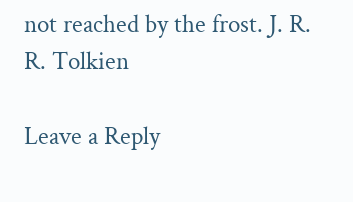not reached by the frost. J. R. R. Tolkien

Leave a Reply